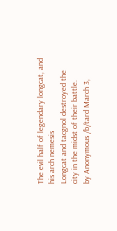The evil half of legendary longcat, and his arch nemesis
Longcat and tacgnol destroyed the city in the midst of their battle.
by Anonymous /b/tard March 3,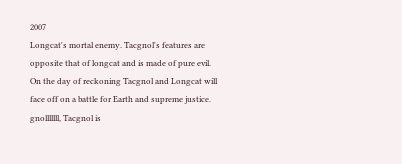2007
Longcat's mortal enemy. Tacgnol's features are opposite that of longcat and is made of pure evil. On the day of reckoning Tacgnol and Longcat will face off on a battle for Earth and supreme justice.
gnolllllll, Tacgnol is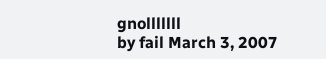gnolllllll
by fail March 3, 2007